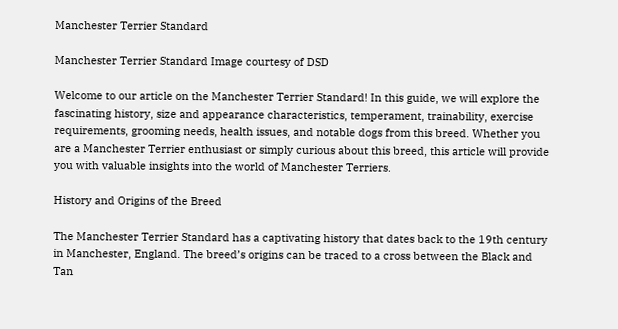Manchester Terrier Standard

Manchester Terrier Standard Image courtesy of DSD

Welcome to our article on the Manchester Terrier Standard! In this guide, we will explore the fascinating history, size and appearance characteristics, temperament, trainability, exercise requirements, grooming needs, health issues, and notable dogs from this breed. Whether you are a Manchester Terrier enthusiast or simply curious about this breed, this article will provide you with valuable insights into the world of Manchester Terriers.

History and Origins of the Breed

The Manchester Terrier Standard has a captivating history that dates back to the 19th century in Manchester, England. The breed’s origins can be traced to a cross between the Black and Tan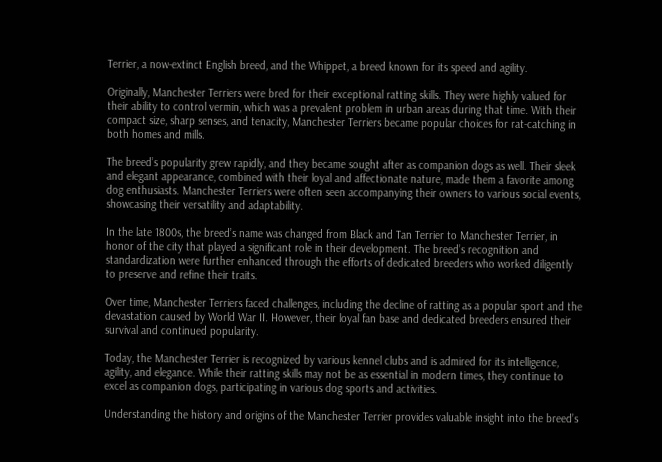Terrier, a now-extinct English breed, and the Whippet, a breed known for its speed and agility.

Originally, Manchester Terriers were bred for their exceptional ratting skills. They were highly valued for their ability to control vermin, which was a prevalent problem in urban areas during that time. With their compact size, sharp senses, and tenacity, Manchester Terriers became popular choices for rat-catching in both homes and mills.

The breed’s popularity grew rapidly, and they became sought after as companion dogs as well. Their sleek and elegant appearance, combined with their loyal and affectionate nature, made them a favorite among dog enthusiasts. Manchester Terriers were often seen accompanying their owners to various social events, showcasing their versatility and adaptability.

In the late 1800s, the breed’s name was changed from Black and Tan Terrier to Manchester Terrier, in honor of the city that played a significant role in their development. The breed’s recognition and standardization were further enhanced through the efforts of dedicated breeders who worked diligently to preserve and refine their traits.

Over time, Manchester Terriers faced challenges, including the decline of ratting as a popular sport and the devastation caused by World War II. However, their loyal fan base and dedicated breeders ensured their survival and continued popularity.

Today, the Manchester Terrier is recognized by various kennel clubs and is admired for its intelligence, agility, and elegance. While their ratting skills may not be as essential in modern times, they continue to excel as companion dogs, participating in various dog sports and activities.

Understanding the history and origins of the Manchester Terrier provides valuable insight into the breed’s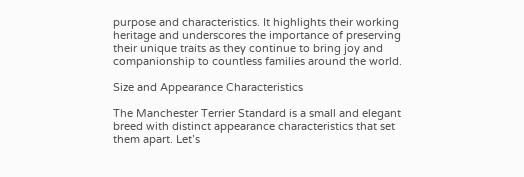purpose and characteristics. It highlights their working heritage and underscores the importance of preserving their unique traits as they continue to bring joy and companionship to countless families around the world.

Size and Appearance Characteristics

The Manchester Terrier Standard is a small and elegant breed with distinct appearance characteristics that set them apart. Let’s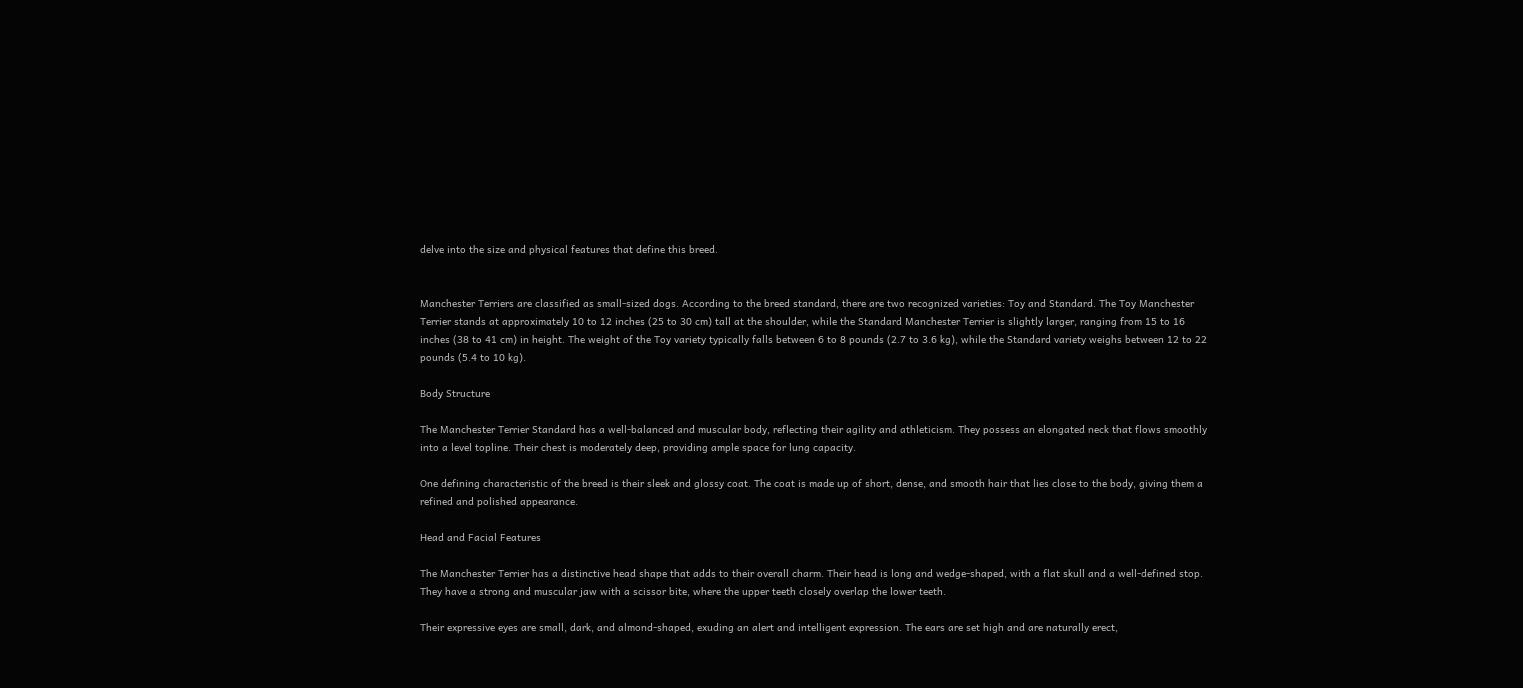delve into the size and physical features that define this breed.


Manchester Terriers are classified as small-sized dogs. According to the breed standard, there are two recognized varieties: Toy and Standard. The Toy Manchester Terrier stands at approximately 10 to 12 inches (25 to 30 cm) tall at the shoulder, while the Standard Manchester Terrier is slightly larger, ranging from 15 to 16 inches (38 to 41 cm) in height. The weight of the Toy variety typically falls between 6 to 8 pounds (2.7 to 3.6 kg), while the Standard variety weighs between 12 to 22 pounds (5.4 to 10 kg).

Body Structure

The Manchester Terrier Standard has a well-balanced and muscular body, reflecting their agility and athleticism. They possess an elongated neck that flows smoothly into a level topline. Their chest is moderately deep, providing ample space for lung capacity.

One defining characteristic of the breed is their sleek and glossy coat. The coat is made up of short, dense, and smooth hair that lies close to the body, giving them a refined and polished appearance.

Head and Facial Features

The Manchester Terrier has a distinctive head shape that adds to their overall charm. Their head is long and wedge-shaped, with a flat skull and a well-defined stop. They have a strong and muscular jaw with a scissor bite, where the upper teeth closely overlap the lower teeth.

Their expressive eyes are small, dark, and almond-shaped, exuding an alert and intelligent expression. The ears are set high and are naturally erect,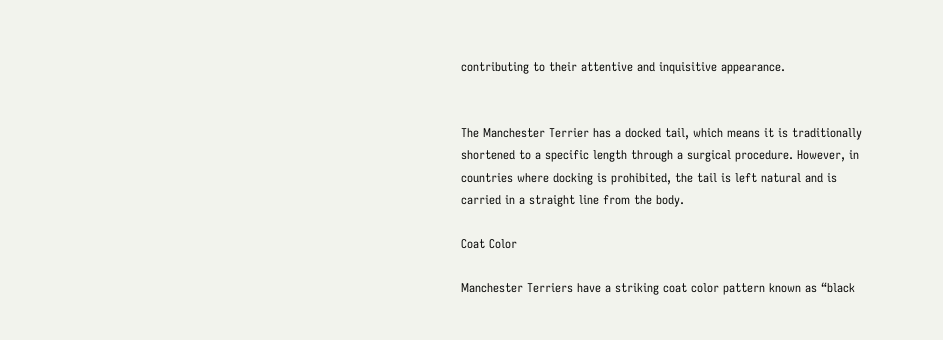contributing to their attentive and inquisitive appearance.


The Manchester Terrier has a docked tail, which means it is traditionally shortened to a specific length through a surgical procedure. However, in countries where docking is prohibited, the tail is left natural and is carried in a straight line from the body.

Coat Color

Manchester Terriers have a striking coat color pattern known as “black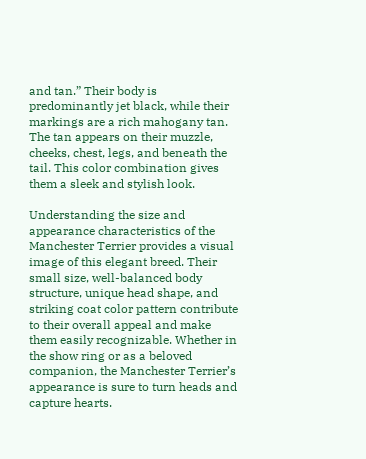and tan.” Their body is predominantly jet black, while their markings are a rich mahogany tan. The tan appears on their muzzle, cheeks, chest, legs, and beneath the tail. This color combination gives them a sleek and stylish look.

Understanding the size and appearance characteristics of the Manchester Terrier provides a visual image of this elegant breed. Their small size, well-balanced body structure, unique head shape, and striking coat color pattern contribute to their overall appeal and make them easily recognizable. Whether in the show ring or as a beloved companion, the Manchester Terrier’s appearance is sure to turn heads and capture hearts.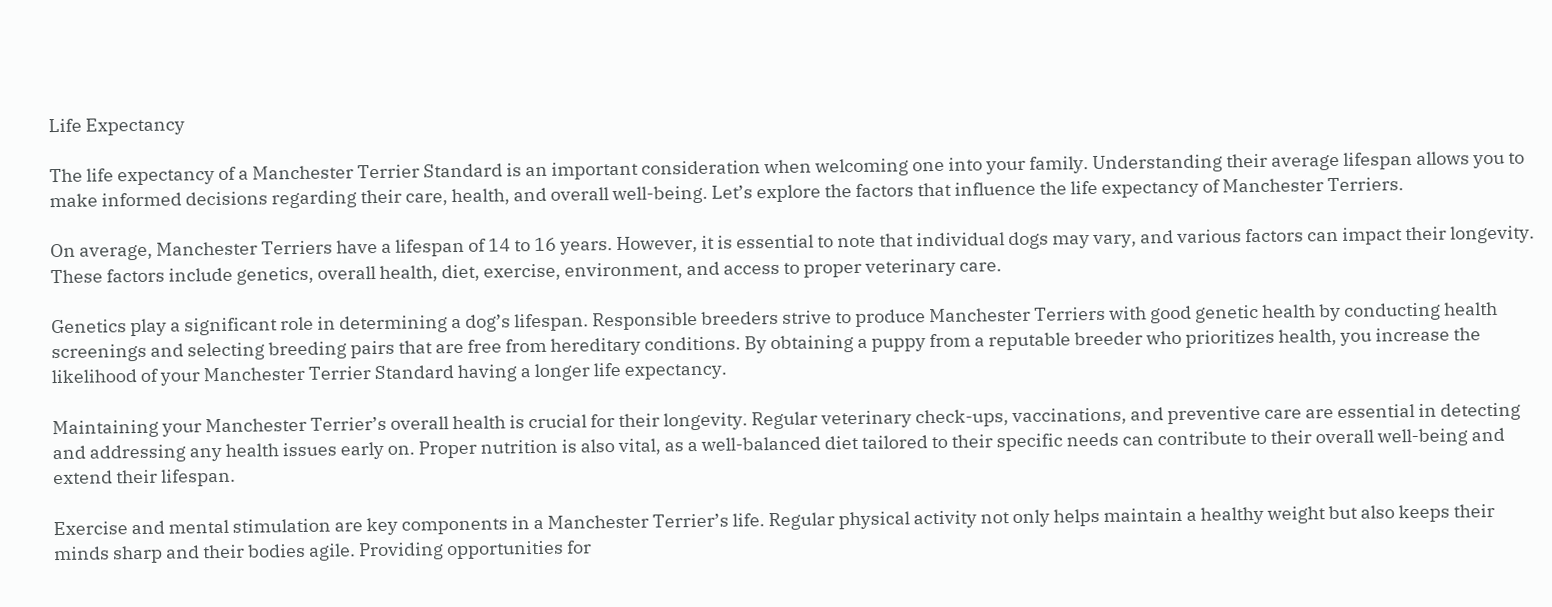Life Expectancy

The life expectancy of a Manchester Terrier Standard is an important consideration when welcoming one into your family. Understanding their average lifespan allows you to make informed decisions regarding their care, health, and overall well-being. Let’s explore the factors that influence the life expectancy of Manchester Terriers.

On average, Manchester Terriers have a lifespan of 14 to 16 years. However, it is essential to note that individual dogs may vary, and various factors can impact their longevity. These factors include genetics, overall health, diet, exercise, environment, and access to proper veterinary care.

Genetics play a significant role in determining a dog’s lifespan. Responsible breeders strive to produce Manchester Terriers with good genetic health by conducting health screenings and selecting breeding pairs that are free from hereditary conditions. By obtaining a puppy from a reputable breeder who prioritizes health, you increase the likelihood of your Manchester Terrier Standard having a longer life expectancy.

Maintaining your Manchester Terrier’s overall health is crucial for their longevity. Regular veterinary check-ups, vaccinations, and preventive care are essential in detecting and addressing any health issues early on. Proper nutrition is also vital, as a well-balanced diet tailored to their specific needs can contribute to their overall well-being and extend their lifespan.

Exercise and mental stimulation are key components in a Manchester Terrier’s life. Regular physical activity not only helps maintain a healthy weight but also keeps their minds sharp and their bodies agile. Providing opportunities for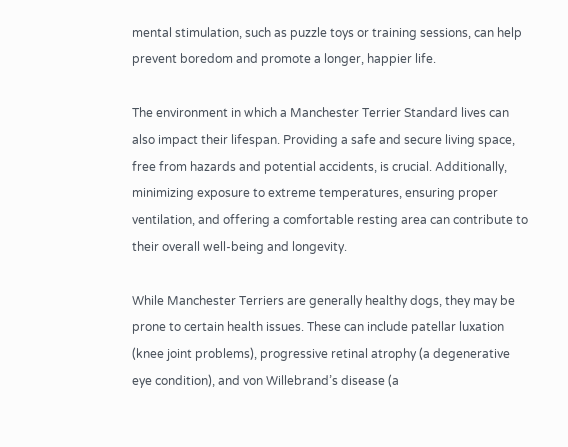mental stimulation, such as puzzle toys or training sessions, can help prevent boredom and promote a longer, happier life.

The environment in which a Manchester Terrier Standard lives can also impact their lifespan. Providing a safe and secure living space, free from hazards and potential accidents, is crucial. Additionally, minimizing exposure to extreme temperatures, ensuring proper ventilation, and offering a comfortable resting area can contribute to their overall well-being and longevity.

While Manchester Terriers are generally healthy dogs, they may be prone to certain health issues. These can include patellar luxation (knee joint problems), progressive retinal atrophy (a degenerative eye condition), and von Willebrand’s disease (a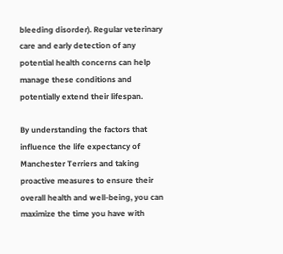bleeding disorder). Regular veterinary care and early detection of any potential health concerns can help manage these conditions and potentially extend their lifespan.

By understanding the factors that influence the life expectancy of Manchester Terriers and taking proactive measures to ensure their overall health and well-being, you can maximize the time you have with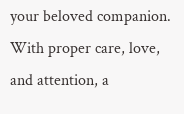your beloved companion. With proper care, love, and attention, a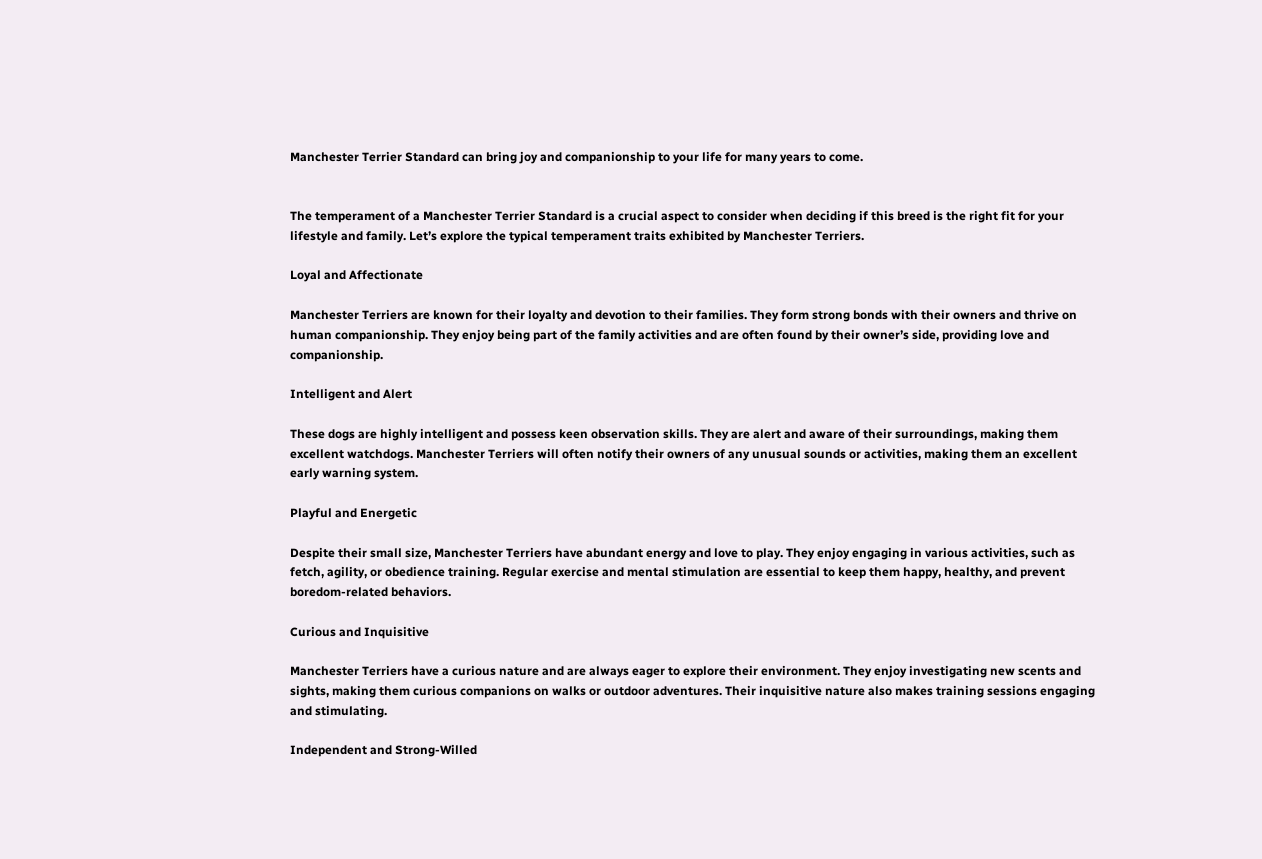Manchester Terrier Standard can bring joy and companionship to your life for many years to come.


The temperament of a Manchester Terrier Standard is a crucial aspect to consider when deciding if this breed is the right fit for your lifestyle and family. Let’s explore the typical temperament traits exhibited by Manchester Terriers.

Loyal and Affectionate

Manchester Terriers are known for their loyalty and devotion to their families. They form strong bonds with their owners and thrive on human companionship. They enjoy being part of the family activities and are often found by their owner’s side, providing love and companionship.

Intelligent and Alert

These dogs are highly intelligent and possess keen observation skills. They are alert and aware of their surroundings, making them excellent watchdogs. Manchester Terriers will often notify their owners of any unusual sounds or activities, making them an excellent early warning system.

Playful and Energetic

Despite their small size, Manchester Terriers have abundant energy and love to play. They enjoy engaging in various activities, such as fetch, agility, or obedience training. Regular exercise and mental stimulation are essential to keep them happy, healthy, and prevent boredom-related behaviors.

Curious and Inquisitive

Manchester Terriers have a curious nature and are always eager to explore their environment. They enjoy investigating new scents and sights, making them curious companions on walks or outdoor adventures. Their inquisitive nature also makes training sessions engaging and stimulating.

Independent and Strong-Willed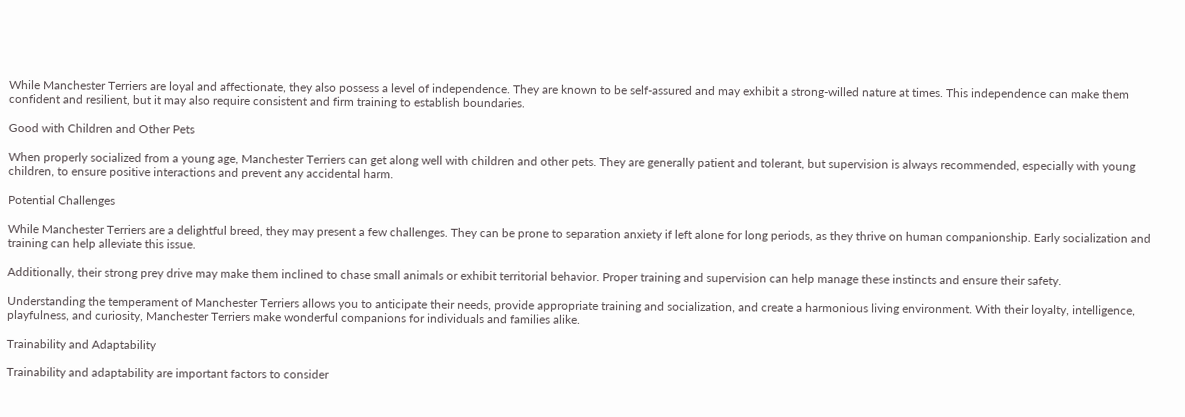While Manchester Terriers are loyal and affectionate, they also possess a level of independence. They are known to be self-assured and may exhibit a strong-willed nature at times. This independence can make them confident and resilient, but it may also require consistent and firm training to establish boundaries.

Good with Children and Other Pets

When properly socialized from a young age, Manchester Terriers can get along well with children and other pets. They are generally patient and tolerant, but supervision is always recommended, especially with young children, to ensure positive interactions and prevent any accidental harm.

Potential Challenges

While Manchester Terriers are a delightful breed, they may present a few challenges. They can be prone to separation anxiety if left alone for long periods, as they thrive on human companionship. Early socialization and training can help alleviate this issue.

Additionally, their strong prey drive may make them inclined to chase small animals or exhibit territorial behavior. Proper training and supervision can help manage these instincts and ensure their safety.

Understanding the temperament of Manchester Terriers allows you to anticipate their needs, provide appropriate training and socialization, and create a harmonious living environment. With their loyalty, intelligence, playfulness, and curiosity, Manchester Terriers make wonderful companions for individuals and families alike.

Trainability and Adaptability

Trainability and adaptability are important factors to consider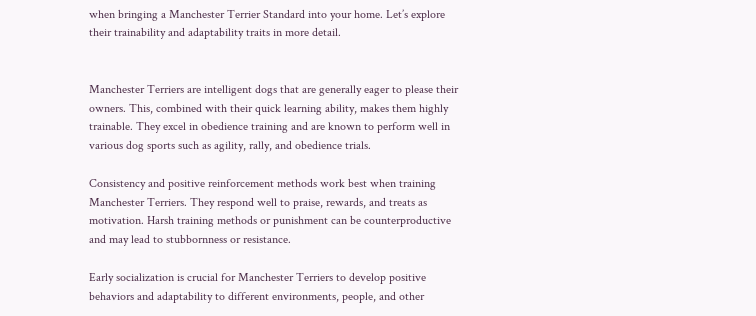when bringing a Manchester Terrier Standard into your home. Let’s explore their trainability and adaptability traits in more detail.


Manchester Terriers are intelligent dogs that are generally eager to please their owners. This, combined with their quick learning ability, makes them highly trainable. They excel in obedience training and are known to perform well in various dog sports such as agility, rally, and obedience trials.

Consistency and positive reinforcement methods work best when training Manchester Terriers. They respond well to praise, rewards, and treats as motivation. Harsh training methods or punishment can be counterproductive and may lead to stubbornness or resistance.

Early socialization is crucial for Manchester Terriers to develop positive behaviors and adaptability to different environments, people, and other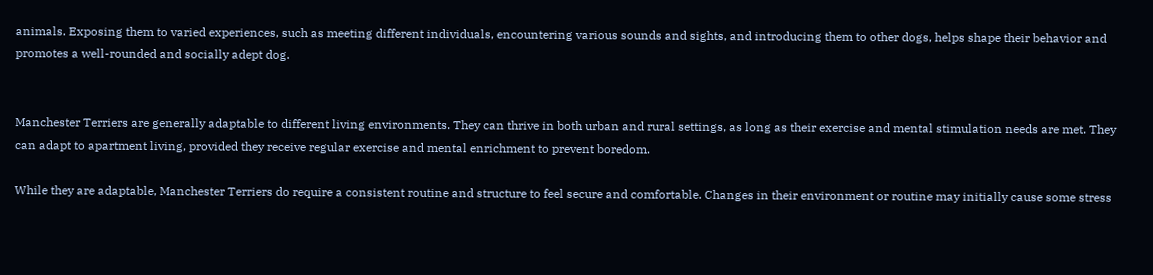animals. Exposing them to varied experiences, such as meeting different individuals, encountering various sounds and sights, and introducing them to other dogs, helps shape their behavior and promotes a well-rounded and socially adept dog.


Manchester Terriers are generally adaptable to different living environments. They can thrive in both urban and rural settings, as long as their exercise and mental stimulation needs are met. They can adapt to apartment living, provided they receive regular exercise and mental enrichment to prevent boredom.

While they are adaptable, Manchester Terriers do require a consistent routine and structure to feel secure and comfortable. Changes in their environment or routine may initially cause some stress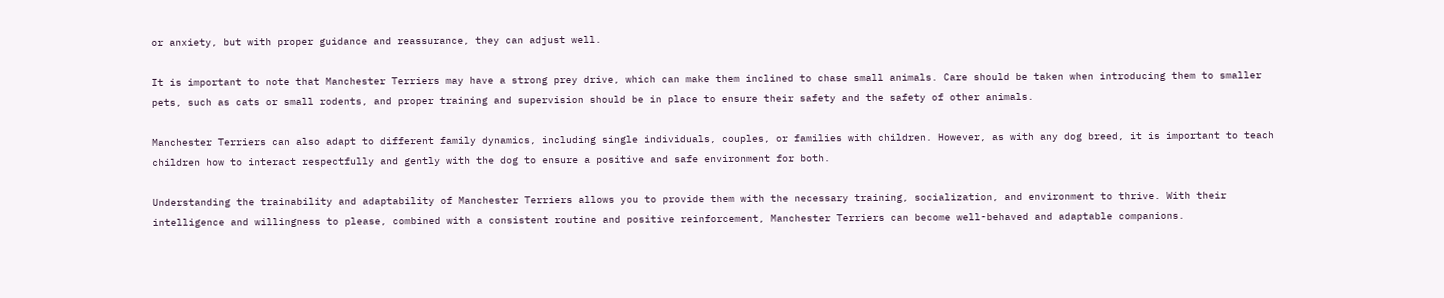or anxiety, but with proper guidance and reassurance, they can adjust well.

It is important to note that Manchester Terriers may have a strong prey drive, which can make them inclined to chase small animals. Care should be taken when introducing them to smaller pets, such as cats or small rodents, and proper training and supervision should be in place to ensure their safety and the safety of other animals.

Manchester Terriers can also adapt to different family dynamics, including single individuals, couples, or families with children. However, as with any dog breed, it is important to teach children how to interact respectfully and gently with the dog to ensure a positive and safe environment for both.

Understanding the trainability and adaptability of Manchester Terriers allows you to provide them with the necessary training, socialization, and environment to thrive. With their intelligence and willingness to please, combined with a consistent routine and positive reinforcement, Manchester Terriers can become well-behaved and adaptable companions.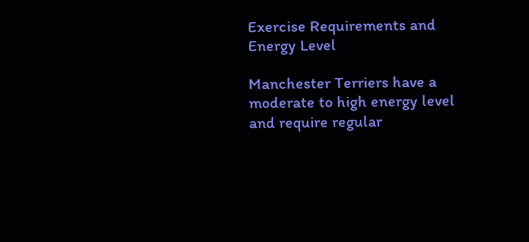Exercise Requirements and Energy Level

Manchester Terriers have a moderate to high energy level and require regular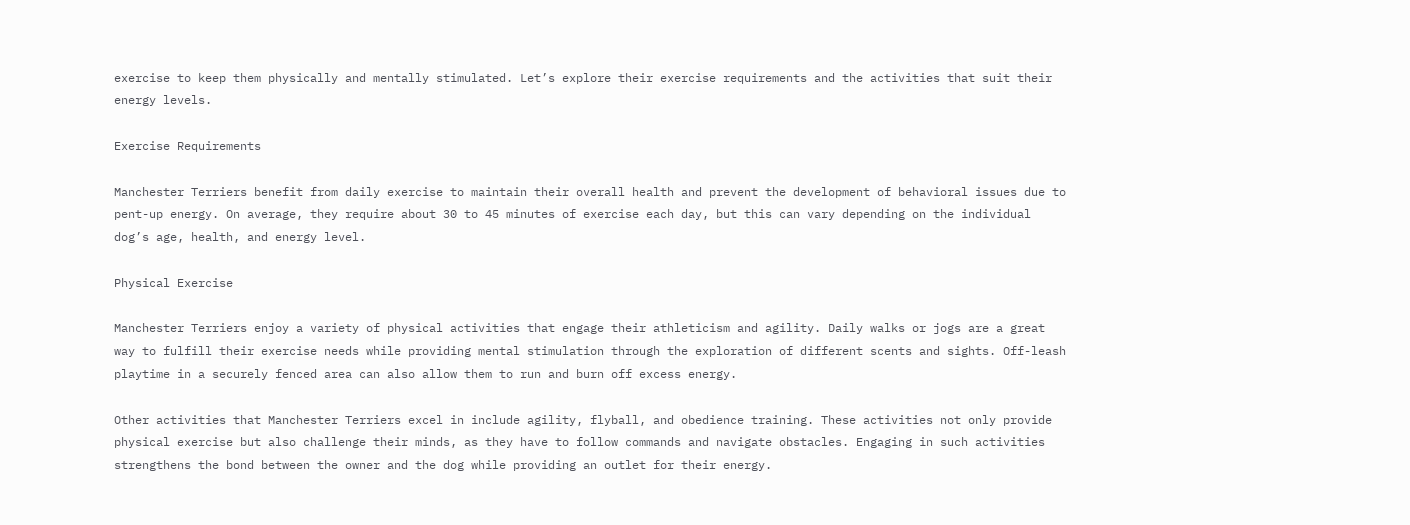exercise to keep them physically and mentally stimulated. Let’s explore their exercise requirements and the activities that suit their energy levels.

Exercise Requirements

Manchester Terriers benefit from daily exercise to maintain their overall health and prevent the development of behavioral issues due to pent-up energy. On average, they require about 30 to 45 minutes of exercise each day, but this can vary depending on the individual dog’s age, health, and energy level.

Physical Exercise

Manchester Terriers enjoy a variety of physical activities that engage their athleticism and agility. Daily walks or jogs are a great way to fulfill their exercise needs while providing mental stimulation through the exploration of different scents and sights. Off-leash playtime in a securely fenced area can also allow them to run and burn off excess energy.

Other activities that Manchester Terriers excel in include agility, flyball, and obedience training. These activities not only provide physical exercise but also challenge their minds, as they have to follow commands and navigate obstacles. Engaging in such activities strengthens the bond between the owner and the dog while providing an outlet for their energy.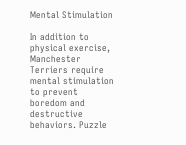Mental Stimulation

In addition to physical exercise, Manchester Terriers require mental stimulation to prevent boredom and destructive behaviors. Puzzle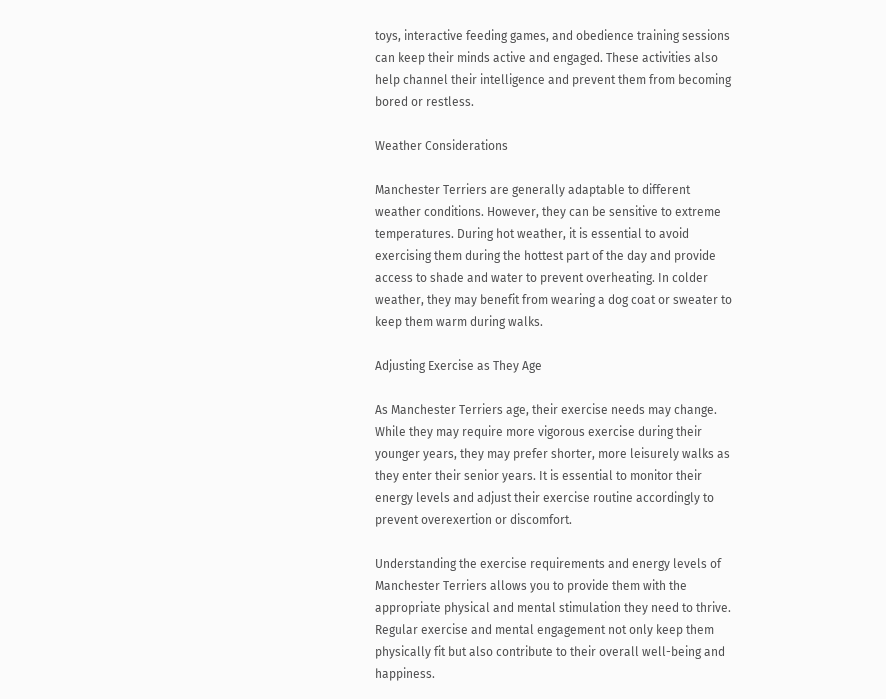toys, interactive feeding games, and obedience training sessions can keep their minds active and engaged. These activities also help channel their intelligence and prevent them from becoming bored or restless.

Weather Considerations

Manchester Terriers are generally adaptable to different weather conditions. However, they can be sensitive to extreme temperatures. During hot weather, it is essential to avoid exercising them during the hottest part of the day and provide access to shade and water to prevent overheating. In colder weather, they may benefit from wearing a dog coat or sweater to keep them warm during walks.

Adjusting Exercise as They Age

As Manchester Terriers age, their exercise needs may change. While they may require more vigorous exercise during their younger years, they may prefer shorter, more leisurely walks as they enter their senior years. It is essential to monitor their energy levels and adjust their exercise routine accordingly to prevent overexertion or discomfort.

Understanding the exercise requirements and energy levels of Manchester Terriers allows you to provide them with the appropriate physical and mental stimulation they need to thrive. Regular exercise and mental engagement not only keep them physically fit but also contribute to their overall well-being and happiness.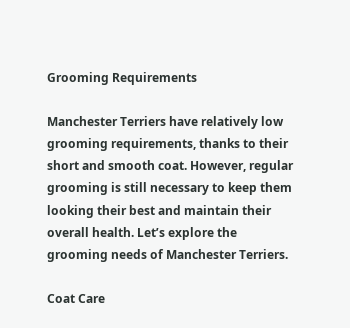Grooming Requirements

Manchester Terriers have relatively low grooming requirements, thanks to their short and smooth coat. However, regular grooming is still necessary to keep them looking their best and maintain their overall health. Let’s explore the grooming needs of Manchester Terriers.

Coat Care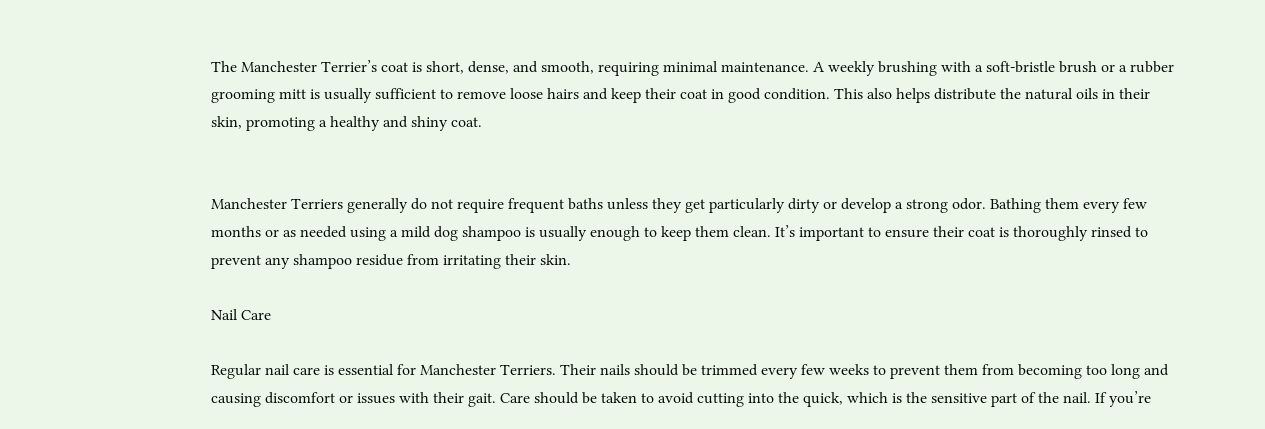The Manchester Terrier’s coat is short, dense, and smooth, requiring minimal maintenance. A weekly brushing with a soft-bristle brush or a rubber grooming mitt is usually sufficient to remove loose hairs and keep their coat in good condition. This also helps distribute the natural oils in their skin, promoting a healthy and shiny coat.


Manchester Terriers generally do not require frequent baths unless they get particularly dirty or develop a strong odor. Bathing them every few months or as needed using a mild dog shampoo is usually enough to keep them clean. It’s important to ensure their coat is thoroughly rinsed to prevent any shampoo residue from irritating their skin.

Nail Care

Regular nail care is essential for Manchester Terriers. Their nails should be trimmed every few weeks to prevent them from becoming too long and causing discomfort or issues with their gait. Care should be taken to avoid cutting into the quick, which is the sensitive part of the nail. If you’re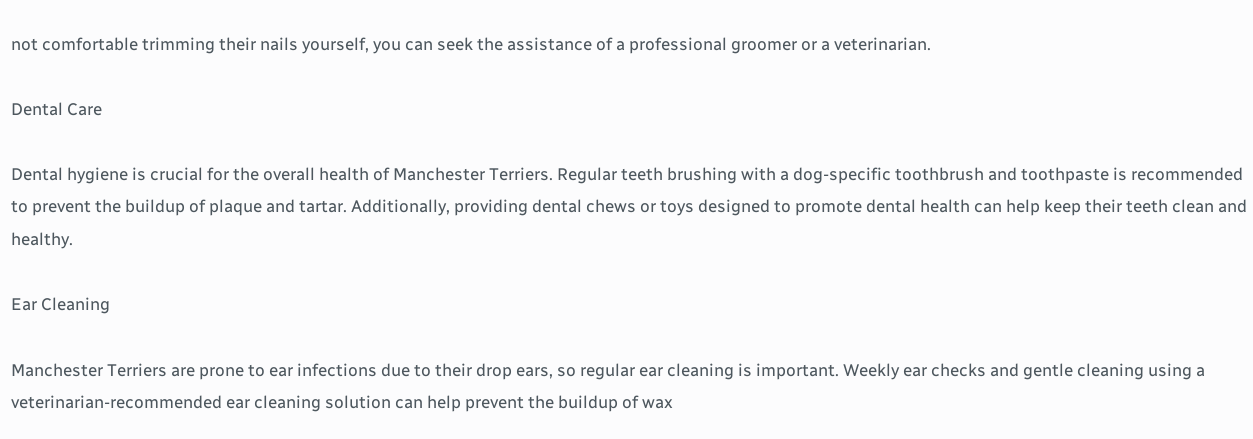not comfortable trimming their nails yourself, you can seek the assistance of a professional groomer or a veterinarian.

Dental Care

Dental hygiene is crucial for the overall health of Manchester Terriers. Regular teeth brushing with a dog-specific toothbrush and toothpaste is recommended to prevent the buildup of plaque and tartar. Additionally, providing dental chews or toys designed to promote dental health can help keep their teeth clean and healthy.

Ear Cleaning

Manchester Terriers are prone to ear infections due to their drop ears, so regular ear cleaning is important. Weekly ear checks and gentle cleaning using a veterinarian-recommended ear cleaning solution can help prevent the buildup of wax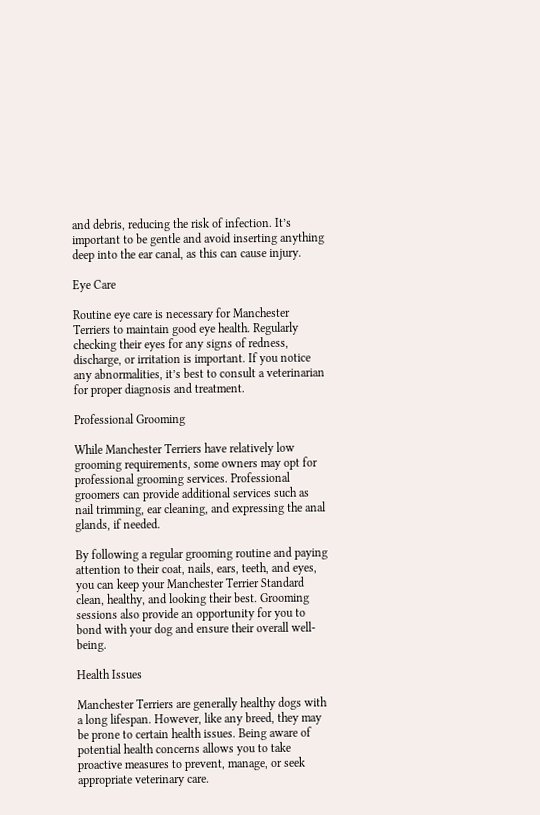and debris, reducing the risk of infection. It’s important to be gentle and avoid inserting anything deep into the ear canal, as this can cause injury.

Eye Care

Routine eye care is necessary for Manchester Terriers to maintain good eye health. Regularly checking their eyes for any signs of redness, discharge, or irritation is important. If you notice any abnormalities, it’s best to consult a veterinarian for proper diagnosis and treatment.

Professional Grooming

While Manchester Terriers have relatively low grooming requirements, some owners may opt for professional grooming services. Professional groomers can provide additional services such as nail trimming, ear cleaning, and expressing the anal glands, if needed.

By following a regular grooming routine and paying attention to their coat, nails, ears, teeth, and eyes, you can keep your Manchester Terrier Standard clean, healthy, and looking their best. Grooming sessions also provide an opportunity for you to bond with your dog and ensure their overall well-being.

Health Issues

Manchester Terriers are generally healthy dogs with a long lifespan. However, like any breed, they may be prone to certain health issues. Being aware of potential health concerns allows you to take proactive measures to prevent, manage, or seek appropriate veterinary care.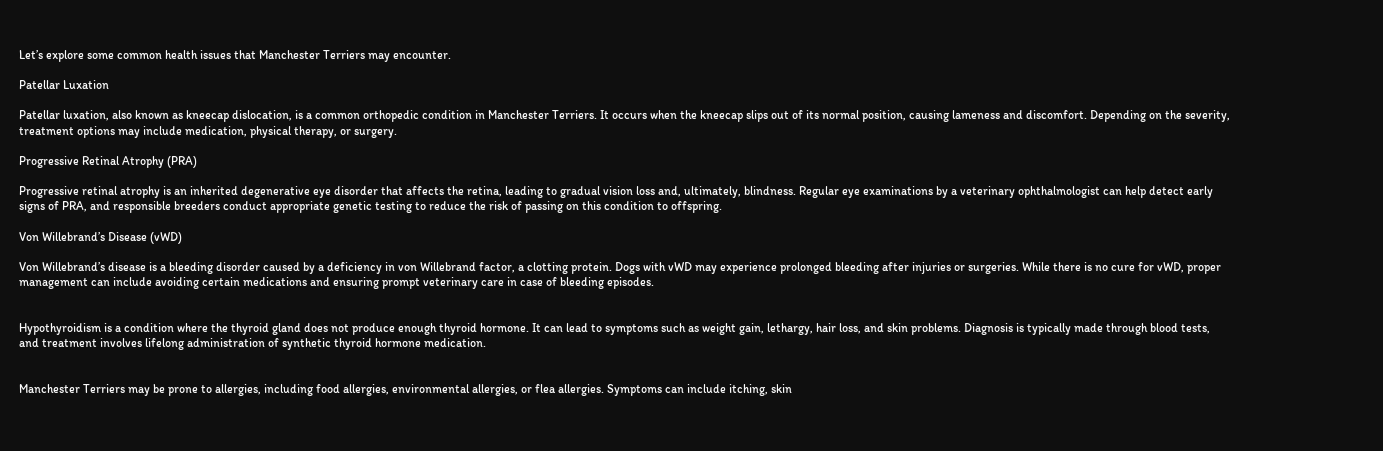Let’s explore some common health issues that Manchester Terriers may encounter.

Patellar Luxation

Patellar luxation, also known as kneecap dislocation, is a common orthopedic condition in Manchester Terriers. It occurs when the kneecap slips out of its normal position, causing lameness and discomfort. Depending on the severity, treatment options may include medication, physical therapy, or surgery.

Progressive Retinal Atrophy (PRA)

Progressive retinal atrophy is an inherited degenerative eye disorder that affects the retina, leading to gradual vision loss and, ultimately, blindness. Regular eye examinations by a veterinary ophthalmologist can help detect early signs of PRA, and responsible breeders conduct appropriate genetic testing to reduce the risk of passing on this condition to offspring.

Von Willebrand’s Disease (vWD)

Von Willebrand’s disease is a bleeding disorder caused by a deficiency in von Willebrand factor, a clotting protein. Dogs with vWD may experience prolonged bleeding after injuries or surgeries. While there is no cure for vWD, proper management can include avoiding certain medications and ensuring prompt veterinary care in case of bleeding episodes.


Hypothyroidism is a condition where the thyroid gland does not produce enough thyroid hormone. It can lead to symptoms such as weight gain, lethargy, hair loss, and skin problems. Diagnosis is typically made through blood tests, and treatment involves lifelong administration of synthetic thyroid hormone medication.


Manchester Terriers may be prone to allergies, including food allergies, environmental allergies, or flea allergies. Symptoms can include itching, skin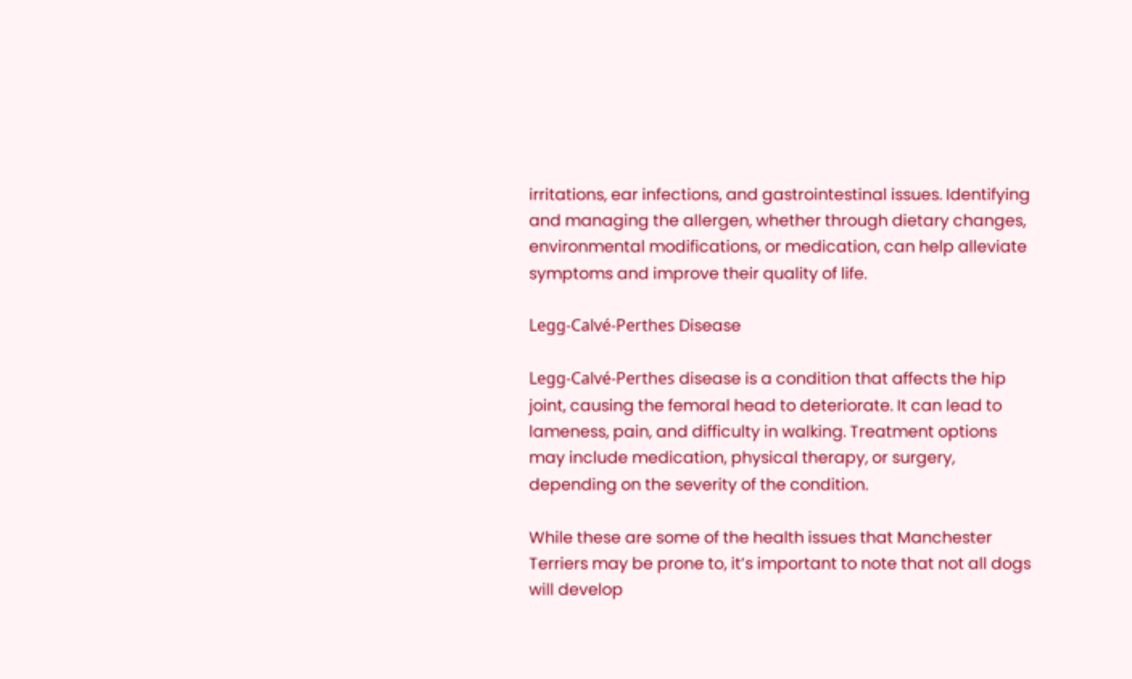irritations, ear infections, and gastrointestinal issues. Identifying and managing the allergen, whether through dietary changes, environmental modifications, or medication, can help alleviate symptoms and improve their quality of life.

Legg-Calvé-Perthes Disease

Legg-Calvé-Perthes disease is a condition that affects the hip joint, causing the femoral head to deteriorate. It can lead to lameness, pain, and difficulty in walking. Treatment options may include medication, physical therapy, or surgery, depending on the severity of the condition.

While these are some of the health issues that Manchester Terriers may be prone to, it’s important to note that not all dogs will develop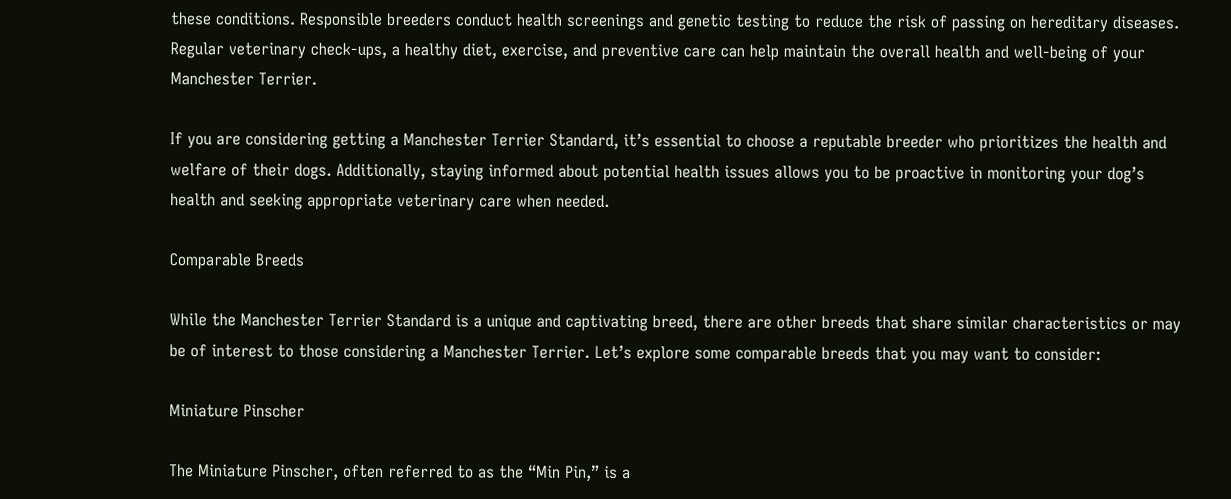these conditions. Responsible breeders conduct health screenings and genetic testing to reduce the risk of passing on hereditary diseases. Regular veterinary check-ups, a healthy diet, exercise, and preventive care can help maintain the overall health and well-being of your Manchester Terrier.

If you are considering getting a Manchester Terrier Standard, it’s essential to choose a reputable breeder who prioritizes the health and welfare of their dogs. Additionally, staying informed about potential health issues allows you to be proactive in monitoring your dog’s health and seeking appropriate veterinary care when needed.

Comparable Breeds

While the Manchester Terrier Standard is a unique and captivating breed, there are other breeds that share similar characteristics or may be of interest to those considering a Manchester Terrier. Let’s explore some comparable breeds that you may want to consider:

Miniature Pinscher

The Miniature Pinscher, often referred to as the “Min Pin,” is a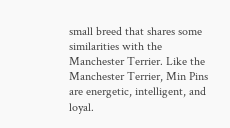small breed that shares some similarities with the Manchester Terrier. Like the Manchester Terrier, Min Pins are energetic, intelligent, and loyal.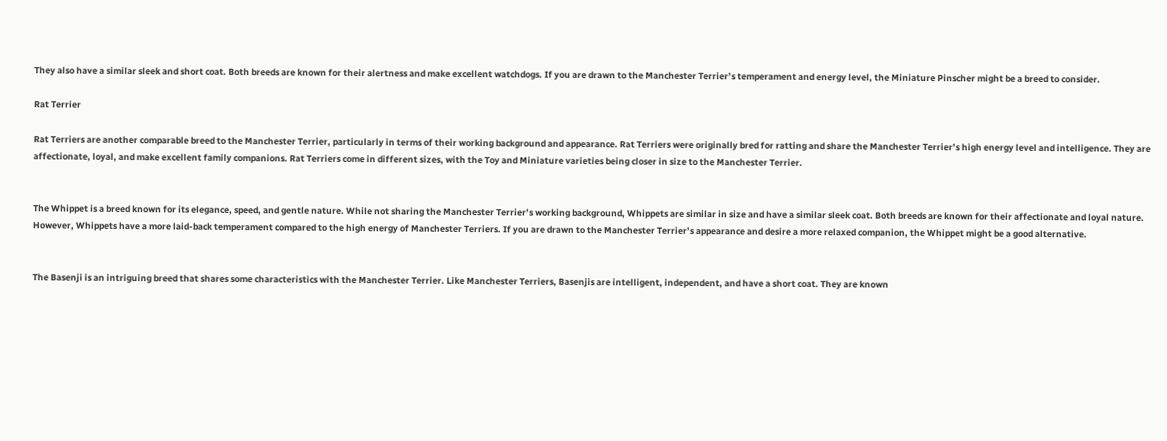They also have a similar sleek and short coat. Both breeds are known for their alertness and make excellent watchdogs. If you are drawn to the Manchester Terrier’s temperament and energy level, the Miniature Pinscher might be a breed to consider.

Rat Terrier

Rat Terriers are another comparable breed to the Manchester Terrier, particularly in terms of their working background and appearance. Rat Terriers were originally bred for ratting and share the Manchester Terrier’s high energy level and intelligence. They are affectionate, loyal, and make excellent family companions. Rat Terriers come in different sizes, with the Toy and Miniature varieties being closer in size to the Manchester Terrier.


The Whippet is a breed known for its elegance, speed, and gentle nature. While not sharing the Manchester Terrier’s working background, Whippets are similar in size and have a similar sleek coat. Both breeds are known for their affectionate and loyal nature. However, Whippets have a more laid-back temperament compared to the high energy of Manchester Terriers. If you are drawn to the Manchester Terrier’s appearance and desire a more relaxed companion, the Whippet might be a good alternative.


The Basenji is an intriguing breed that shares some characteristics with the Manchester Terrier. Like Manchester Terriers, Basenjis are intelligent, independent, and have a short coat. They are known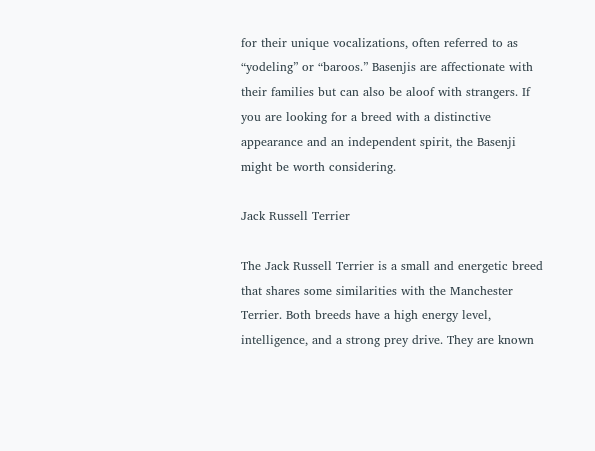for their unique vocalizations, often referred to as “yodeling” or “baroos.” Basenjis are affectionate with their families but can also be aloof with strangers. If you are looking for a breed with a distinctive appearance and an independent spirit, the Basenji might be worth considering.

Jack Russell Terrier

The Jack Russell Terrier is a small and energetic breed that shares some similarities with the Manchester Terrier. Both breeds have a high energy level, intelligence, and a strong prey drive. They are known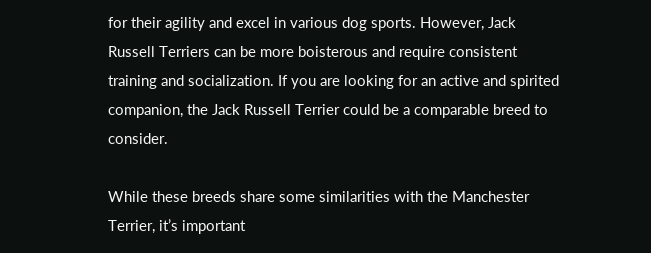for their agility and excel in various dog sports. However, Jack Russell Terriers can be more boisterous and require consistent training and socialization. If you are looking for an active and spirited companion, the Jack Russell Terrier could be a comparable breed to consider.

While these breeds share some similarities with the Manchester Terrier, it’s important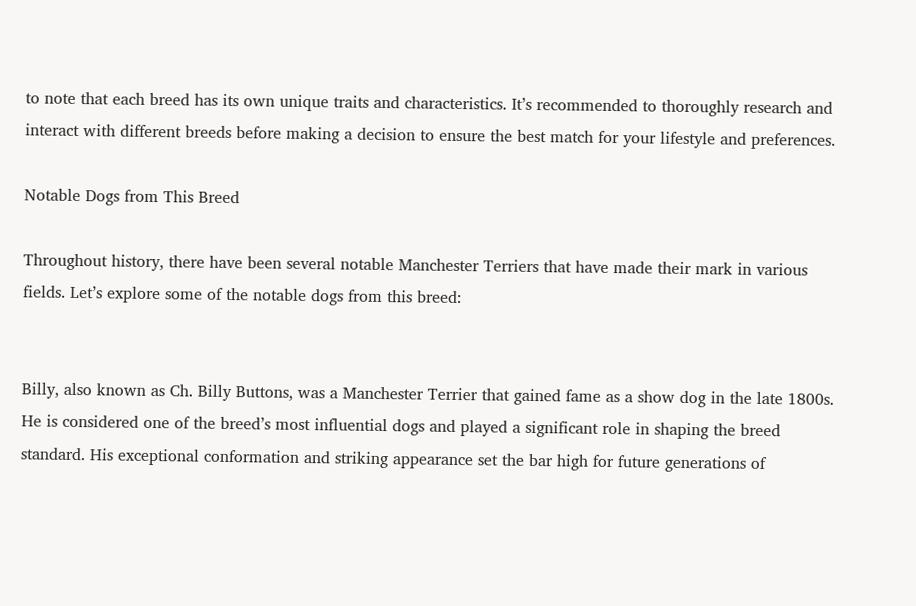to note that each breed has its own unique traits and characteristics. It’s recommended to thoroughly research and interact with different breeds before making a decision to ensure the best match for your lifestyle and preferences.

Notable Dogs from This Breed

Throughout history, there have been several notable Manchester Terriers that have made their mark in various fields. Let’s explore some of the notable dogs from this breed:


Billy, also known as Ch. Billy Buttons, was a Manchester Terrier that gained fame as a show dog in the late 1800s. He is considered one of the breed’s most influential dogs and played a significant role in shaping the breed standard. His exceptional conformation and striking appearance set the bar high for future generations of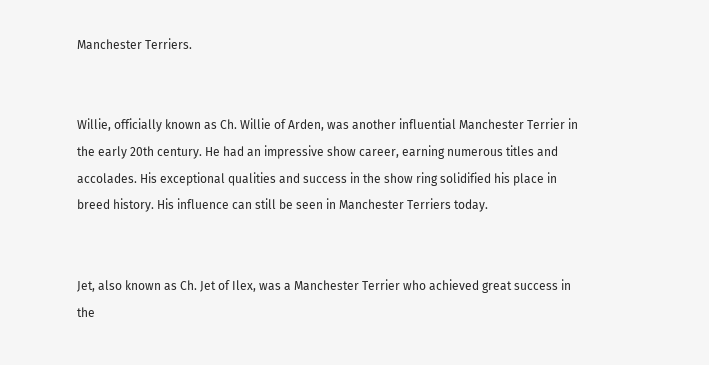Manchester Terriers.


Willie, officially known as Ch. Willie of Arden, was another influential Manchester Terrier in the early 20th century. He had an impressive show career, earning numerous titles and accolades. His exceptional qualities and success in the show ring solidified his place in breed history. His influence can still be seen in Manchester Terriers today.


Jet, also known as Ch. Jet of Ilex, was a Manchester Terrier who achieved great success in the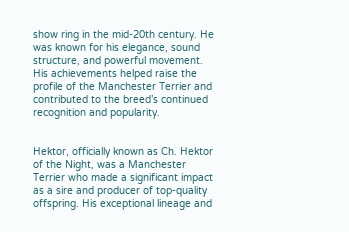show ring in the mid-20th century. He was known for his elegance, sound structure, and powerful movement. His achievements helped raise the profile of the Manchester Terrier and contributed to the breed’s continued recognition and popularity.


Hektor, officially known as Ch. Hektor of the Night, was a Manchester Terrier who made a significant impact as a sire and producer of top-quality offspring. His exceptional lineage and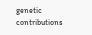genetic contributions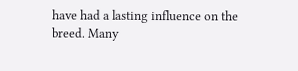have had a lasting influence on the breed. Many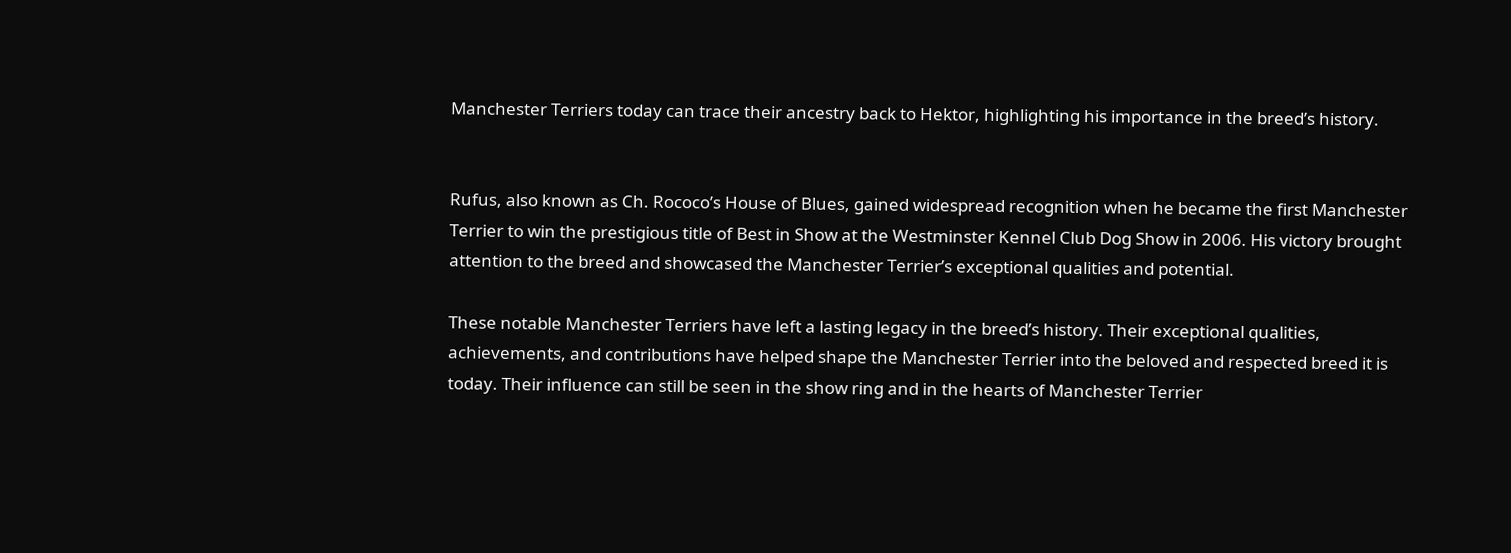Manchester Terriers today can trace their ancestry back to Hektor, highlighting his importance in the breed’s history.


Rufus, also known as Ch. Rococo’s House of Blues, gained widespread recognition when he became the first Manchester Terrier to win the prestigious title of Best in Show at the Westminster Kennel Club Dog Show in 2006. His victory brought attention to the breed and showcased the Manchester Terrier’s exceptional qualities and potential.

These notable Manchester Terriers have left a lasting legacy in the breed’s history. Their exceptional qualities, achievements, and contributions have helped shape the Manchester Terrier into the beloved and respected breed it is today. Their influence can still be seen in the show ring and in the hearts of Manchester Terrier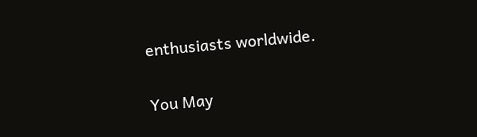enthusiasts worldwide.

You May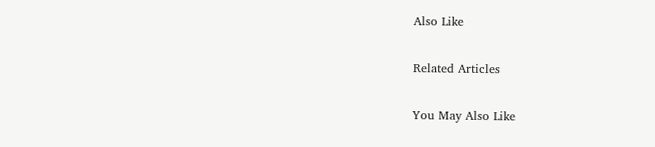Also Like

Related Articles

You May Also Like